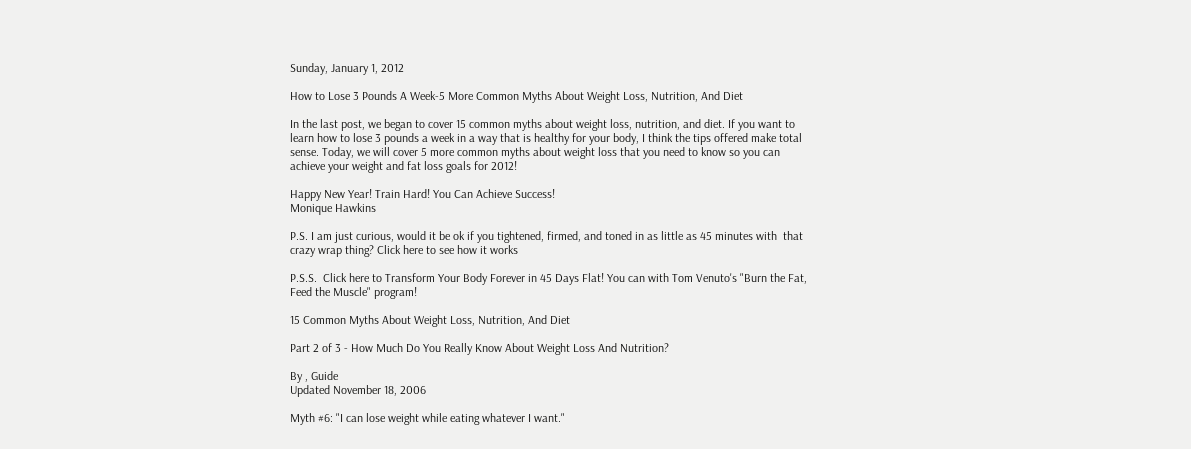Sunday, January 1, 2012

How to Lose 3 Pounds A Week-5 More Common Myths About Weight Loss, Nutrition, And Diet

In the last post, we began to cover 15 common myths about weight loss, nutrition, and diet. If you want to learn how to lose 3 pounds a week in a way that is healthy for your body, I think the tips offered make total sense. Today, we will cover 5 more common myths about weight loss that you need to know so you can achieve your weight and fat loss goals for 2012!

Happy New Year! Train Hard! You Can Achieve Success!
Monique Hawkins

P.S. I am just curious, would it be ok if you tightened, firmed, and toned in as little as 45 minutes with  that crazy wrap thing? Click here to see how it works

P.S.S.  Click here to Transform Your Body Forever in 45 Days Flat! You can with Tom Venuto's "Burn the Fat, Feed the Muscle" program!

15 Common Myths About Weight Loss, Nutrition, And Diet

Part 2 of 3 - How Much Do You Really Know About Weight Loss And Nutrition?

By , Guide
Updated November 18, 2006

Myth #6: "I can lose weight while eating whatever I want."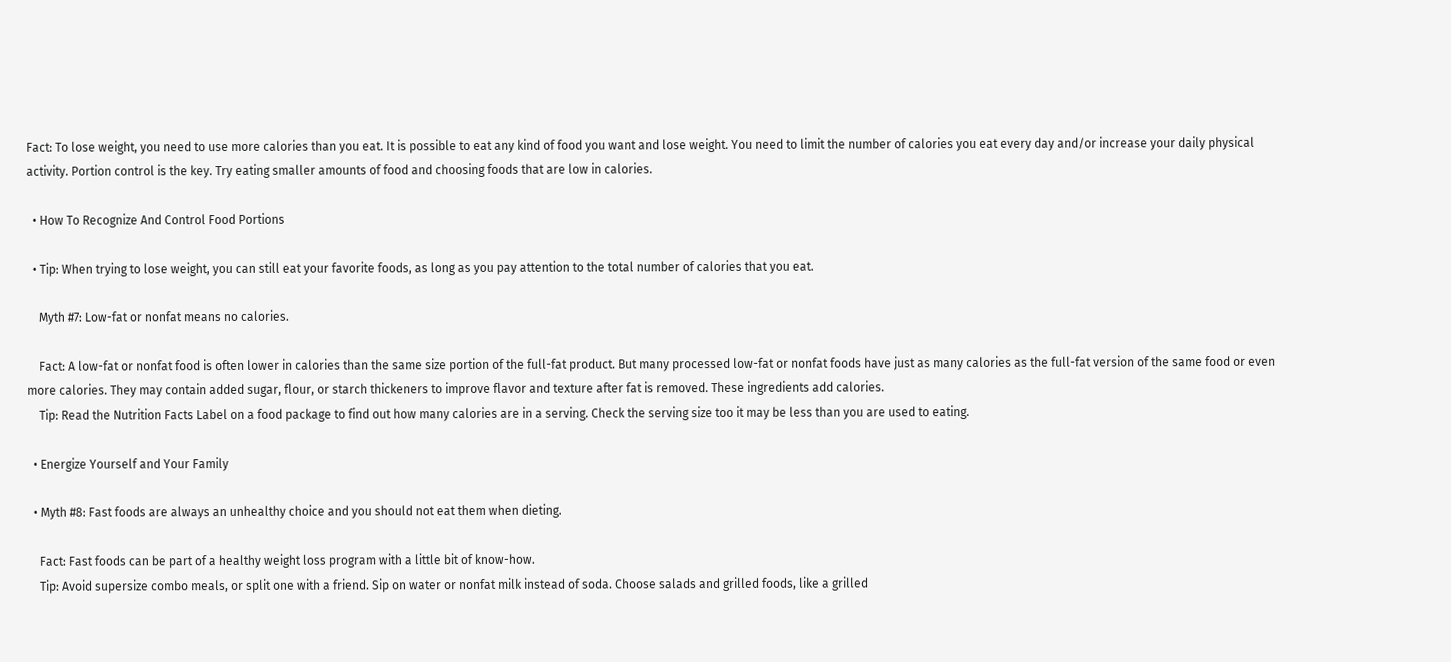Fact: To lose weight, you need to use more calories than you eat. It is possible to eat any kind of food you want and lose weight. You need to limit the number of calories you eat every day and/or increase your daily physical activity. Portion control is the key. Try eating smaller amounts of food and choosing foods that are low in calories.

  • How To Recognize And Control Food Portions

  • Tip: When trying to lose weight, you can still eat your favorite foods, as long as you pay attention to the total number of calories that you eat.

    Myth #7: Low-fat or nonfat means no calories.

    Fact: A low-fat or nonfat food is often lower in calories than the same size portion of the full-fat product. But many processed low-fat or nonfat foods have just as many calories as the full-fat version of the same food or even more calories. They may contain added sugar, flour, or starch thickeners to improve flavor and texture after fat is removed. These ingredients add calories.
    Tip: Read the Nutrition Facts Label on a food package to find out how many calories are in a serving. Check the serving size too it may be less than you are used to eating.

  • Energize Yourself and Your Family

  • Myth #8: Fast foods are always an unhealthy choice and you should not eat them when dieting.

    Fact: Fast foods can be part of a healthy weight loss program with a little bit of know-how.
    Tip: Avoid supersize combo meals, or split one with a friend. Sip on water or nonfat milk instead of soda. Choose salads and grilled foods, like a grilled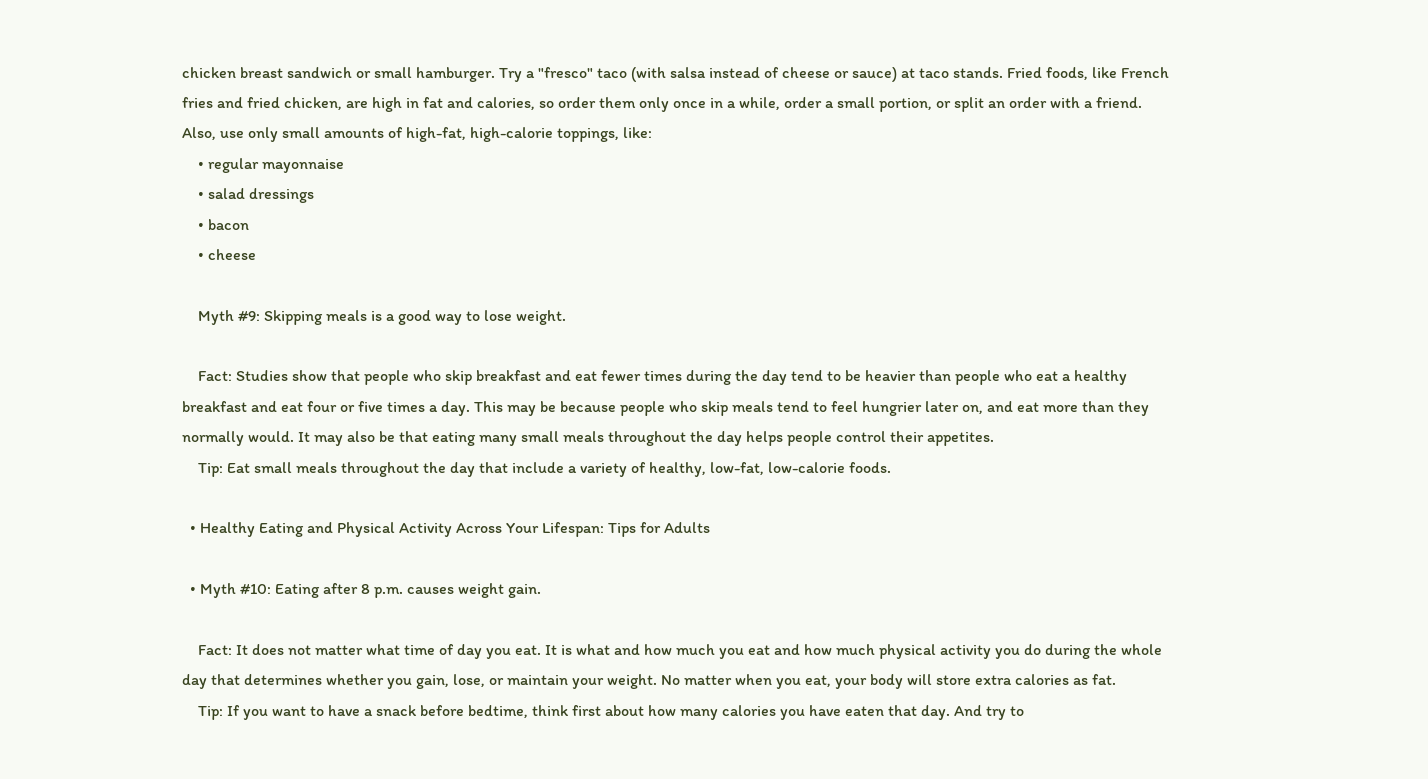chicken breast sandwich or small hamburger. Try a "fresco" taco (with salsa instead of cheese or sauce) at taco stands. Fried foods, like French fries and fried chicken, are high in fat and calories, so order them only once in a while, order a small portion, or split an order with a friend. Also, use only small amounts of high-fat, high-calorie toppings, like:
    • regular mayonnaise
    • salad dressings
    • bacon
    • cheese

    Myth #9: Skipping meals is a good way to lose weight.

    Fact: Studies show that people who skip breakfast and eat fewer times during the day tend to be heavier than people who eat a healthy breakfast and eat four or five times a day. This may be because people who skip meals tend to feel hungrier later on, and eat more than they normally would. It may also be that eating many small meals throughout the day helps people control their appetites.
    Tip: Eat small meals throughout the day that include a variety of healthy, low-fat, low-calorie foods.

  • Healthy Eating and Physical Activity Across Your Lifespan: Tips for Adults

  • Myth #10: Eating after 8 p.m. causes weight gain.

    Fact: It does not matter what time of day you eat. It is what and how much you eat and how much physical activity you do during the whole day that determines whether you gain, lose, or maintain your weight. No matter when you eat, your body will store extra calories as fat.
    Tip: If you want to have a snack before bedtime, think first about how many calories you have eaten that day. And try to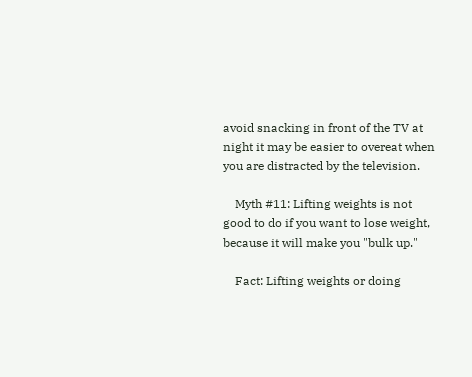avoid snacking in front of the TV at night it may be easier to overeat when you are distracted by the television.

    Myth #11: Lifting weights is not good to do if you want to lose weight, because it will make you "bulk up."

    Fact: Lifting weights or doing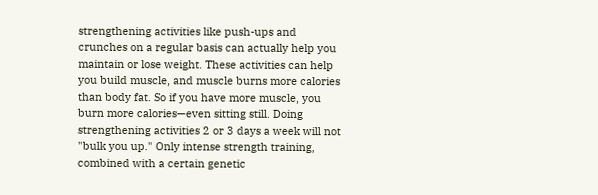strengthening activities like push-ups and crunches on a regular basis can actually help you maintain or lose weight. These activities can help you build muscle, and muscle burns more calories than body fat. So if you have more muscle, you burn more calories—even sitting still. Doing strengthening activities 2 or 3 days a week will not "bulk you up." Only intense strength training, combined with a certain genetic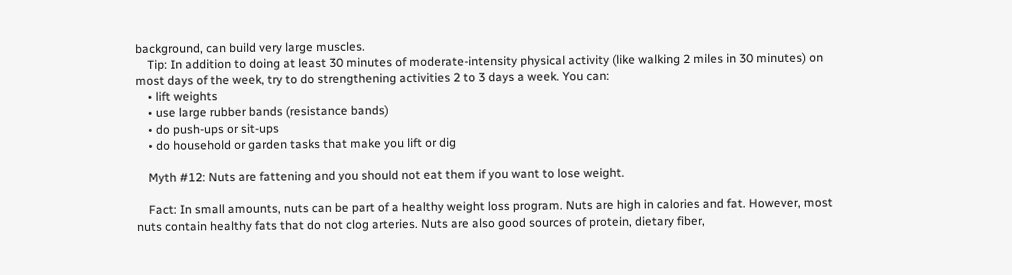background, can build very large muscles.
    Tip: In addition to doing at least 30 minutes of moderate-intensity physical activity (like walking 2 miles in 30 minutes) on most days of the week, try to do strengthening activities 2 to 3 days a week. You can:
    • lift weights
    • use large rubber bands (resistance bands)
    • do push-ups or sit-ups
    • do household or garden tasks that make you lift or dig

    Myth #12: Nuts are fattening and you should not eat them if you want to lose weight.

    Fact: In small amounts, nuts can be part of a healthy weight loss program. Nuts are high in calories and fat. However, most nuts contain healthy fats that do not clog arteries. Nuts are also good sources of protein, dietary fiber,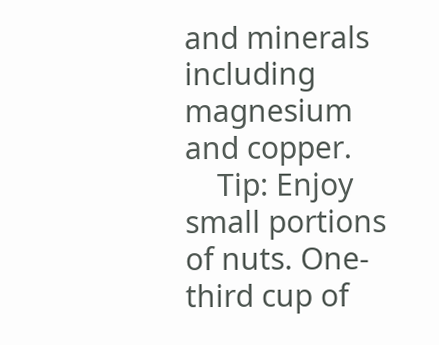and minerals including magnesium and copper.
    Tip: Enjoy small portions of nuts. One-third cup of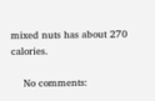mixed nuts has about 270 calories.

    No comments: